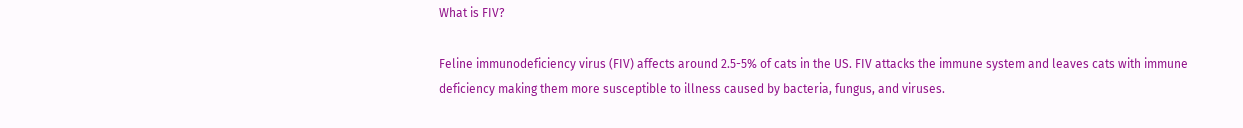What is FIV?

Feline immunodeficiency virus (FIV) affects around 2.5-5% of cats in the US. FIV attacks the immune system and leaves cats with immune deficiency making them more susceptible to illness caused by bacteria, fungus, and viruses.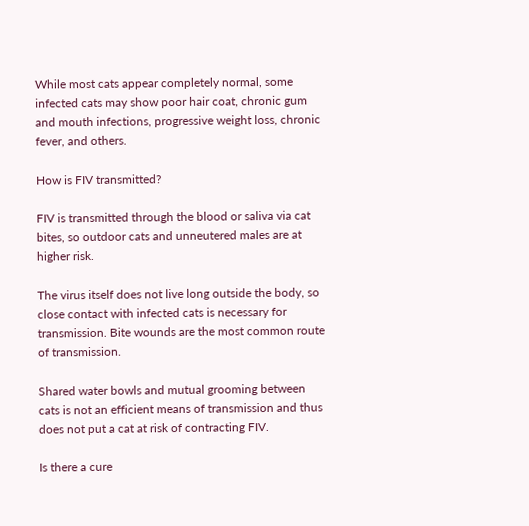While most cats appear completely normal, some infected cats may show poor hair coat, chronic gum and mouth infections, progressive weight loss, chronic fever, and others.

How is FIV transmitted?

FIV is transmitted through the blood or saliva via cat bites, so outdoor cats and unneutered males are at higher risk.

The virus itself does not live long outside the body, so close contact with infected cats is necessary for transmission. Bite wounds are the most common route of transmission.

Shared water bowls and mutual grooming between cats is not an efficient means of transmission and thus does not put a cat at risk of contracting FIV.

Is there a cure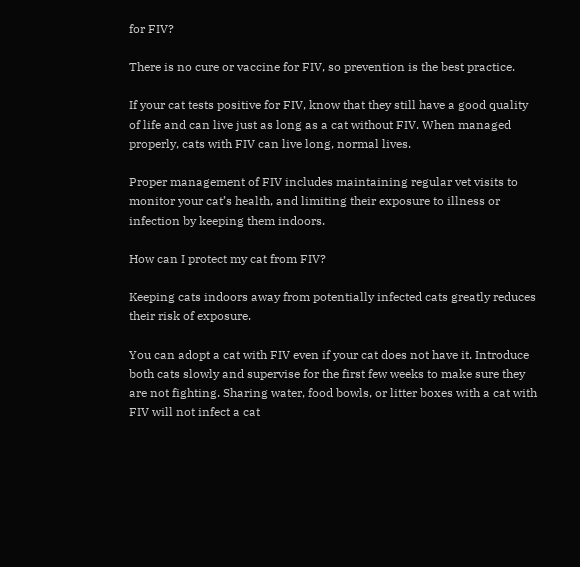for FIV?

There is no cure or vaccine for FIV, so prevention is the best practice.

If your cat tests positive for FIV, know that they still have a good quality of life and can live just as long as a cat without FIV. When managed properly, cats with FIV can live long, normal lives.

Proper management of FIV includes maintaining regular vet visits to monitor your cat’s health, and limiting their exposure to illness or infection by keeping them indoors.

How can I protect my cat from FIV?

Keeping cats indoors away from potentially infected cats greatly reduces their risk of exposure.

You can adopt a cat with FIV even if your cat does not have it. Introduce both cats slowly and supervise for the first few weeks to make sure they are not fighting. Sharing water, food bowls, or litter boxes with a cat with FIV will not infect a cat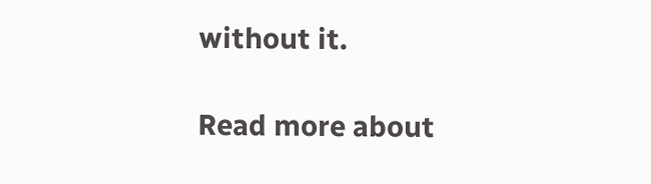without it.

Read more about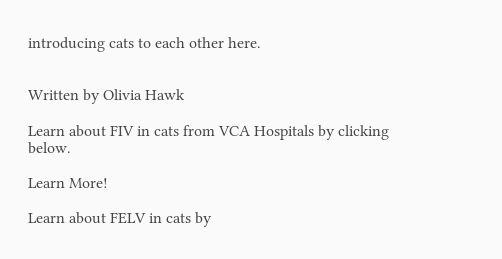introducing cats to each other here.


Written by Olivia Hawk

Learn about FIV in cats from VCA Hospitals by clicking below.

Learn More!

Learn about FELV in cats by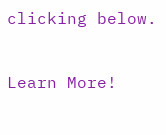clicking below.

Learn More!